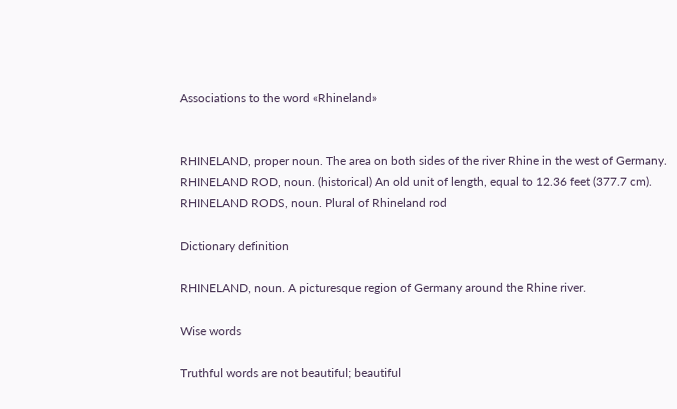Associations to the word «Rhineland»


RHINELAND, proper noun. The area on both sides of the river Rhine in the west of Germany.
RHINELAND ROD, noun. (historical) An old unit of length, equal to 12.36 feet (377.7 cm).
RHINELAND RODS, noun. Plural of Rhineland rod

Dictionary definition

RHINELAND, noun. A picturesque region of Germany around the Rhine river.

Wise words

Truthful words are not beautiful; beautiful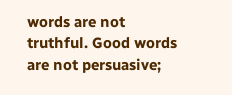words are not truthful. Good words are not persuasive;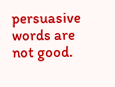persuasive words are not good.